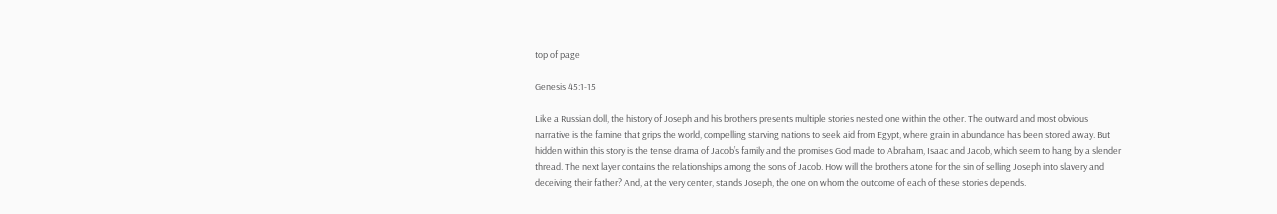top of page

Genesis 45:1-15

Like a Russian doll, the history of Joseph and his brothers presents multiple stories nested one within the other. The outward and most obvious narrative is the famine that grips the world, compelling starving nations to seek aid from Egypt, where grain in abundance has been stored away. But hidden within this story is the tense drama of Jacob’s family and the promises God made to Abraham, Isaac and Jacob, which seem to hang by a slender thread. The next layer contains the relationships among the sons of Jacob. How will the brothers atone for the sin of selling Joseph into slavery and deceiving their father? And, at the very center, stands Joseph, the one on whom the outcome of each of these stories depends.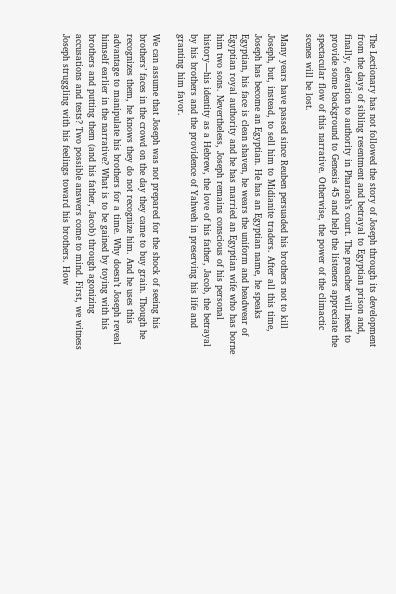The Lectionary has not followed the story of Joseph through its development from the days of sibling resentment and betrayal to Egyptian prison and, finally, elevation to authority in Pharaoh’s court. The preacher will need to provide some background to Genesis 45 and help the listeners appreciate the spectacular flow of this narrative. Otherwise, the power of the climactic scenes will be lost.

Many years have passed since Reuben persuaded his brothers not to kill Joseph, but, instead, to sell him to Midianite traders. After all this time, Joseph has become an Egyptian. He has an Egyptian name, he speaks Egyptian, his face is clean shaven, he wears the uniform and headwear of Egyptian royal authority and he has married an Egyptian wife who has borne him two sons. Nevertheless, Joseph remains conscious of his personal history—his identity as a Hebrew, the love of his father, Jacob, the betrayal by his brothers and the providence of Yahweh in preserving his life and granting him favor.

We can assume that Joseph was not prepared for the shock of seeing his brothers’ faces in the crowd on the day they came to buy grain. Though he recognizes them, he knows they do not recognize him. And he uses this advantage to manipulate his brothers for a time. Why doesn’t Joseph reveal himself earlier in the narrative? What is to be gained by toying with his brothers and putting them (and his father, Jacob) through agonizing accusations and tests? Two possible answers come to mind. First, we witness Joseph struggling with his feelings toward his brothers. How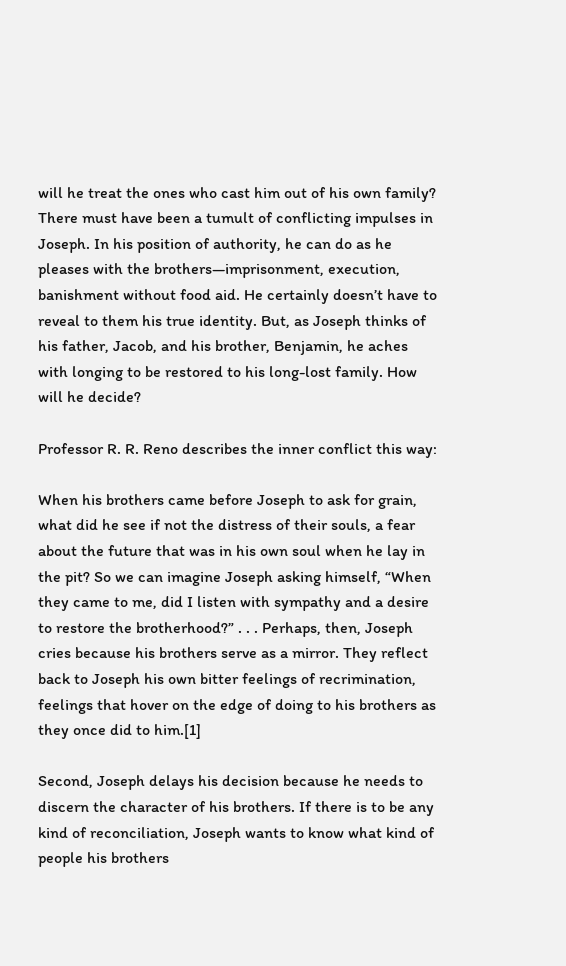will he treat the ones who cast him out of his own family? There must have been a tumult of conflicting impulses in Joseph. In his position of authority, he can do as he pleases with the brothers—imprisonment, execution, banishment without food aid. He certainly doesn’t have to reveal to them his true identity. But, as Joseph thinks of his father, Jacob, and his brother, Benjamin, he aches with longing to be restored to his long-lost family. How will he decide?

Professor R. R. Reno describes the inner conflict this way:

When his brothers came before Joseph to ask for grain, what did he see if not the distress of their souls, a fear about the future that was in his own soul when he lay in the pit? So we can imagine Joseph asking himself, “When they came to me, did I listen with sympathy and a desire to restore the brotherhood?” . . . Perhaps, then, Joseph cries because his brothers serve as a mirror. They reflect back to Joseph his own bitter feelings of recrimination, feelings that hover on the edge of doing to his brothers as they once did to him.[1]

Second, Joseph delays his decision because he needs to discern the character of his brothers. If there is to be any kind of reconciliation, Joseph wants to know what kind of people his brothers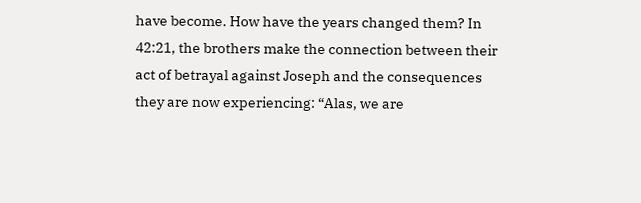have become. How have the years changed them? In 42:21, the brothers make the connection between their act of betrayal against Joseph and the consequences they are now experiencing: “Alas, we are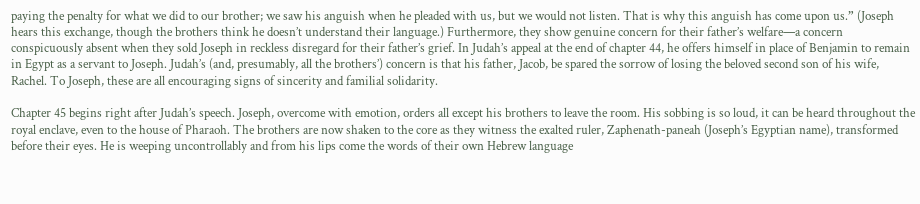paying the penalty for what we did to our brother; we saw his anguish when he pleaded with us, but we would not listen. That is why this anguish has come upon us.” (Joseph hears this exchange, though the brothers think he doesn’t understand their language.) Furthermore, they show genuine concern for their father’s welfare—a concern conspicuously absent when they sold Joseph in reckless disregard for their father’s grief. In Judah’s appeal at the end of chapter 44, he offers himself in place of Benjamin to remain in Egypt as a servant to Joseph. Judah’s (and, presumably, all the brothers’) concern is that his father, Jacob, be spared the sorrow of losing the beloved second son of his wife, Rachel. To Joseph, these are all encouraging signs of sincerity and familial solidarity.

Chapter 45 begins right after Judah’s speech. Joseph, overcome with emotion, orders all except his brothers to leave the room. His sobbing is so loud, it can be heard throughout the royal enclave, even to the house of Pharaoh. The brothers are now shaken to the core as they witness the exalted ruler, Zaphenath-paneah (Joseph’s Egyptian name), transformed before their eyes. He is weeping uncontrollably and from his lips come the words of their own Hebrew language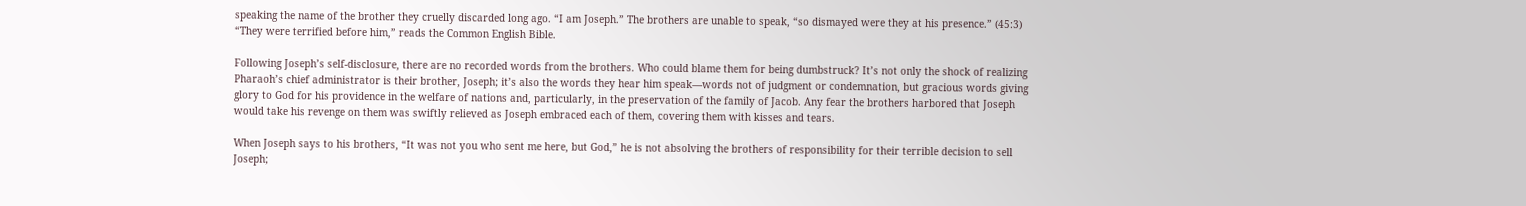speaking the name of the brother they cruelly discarded long ago. “I am Joseph.” The brothers are unable to speak, “so dismayed were they at his presence.” (45:3) “They were terrified before him,” reads the Common English Bible.

Following Joseph’s self-disclosure, there are no recorded words from the brothers. Who could blame them for being dumbstruck? It’s not only the shock of realizing Pharaoh’s chief administrator is their brother, Joseph; it’s also the words they hear him speak—words not of judgment or condemnation, but gracious words giving glory to God for his providence in the welfare of nations and, particularly, in the preservation of the family of Jacob. Any fear the brothers harbored that Joseph would take his revenge on them was swiftly relieved as Joseph embraced each of them, covering them with kisses and tears.

When Joseph says to his brothers, “It was not you who sent me here, but God,” he is not absolving the brothers of responsibility for their terrible decision to sell Joseph;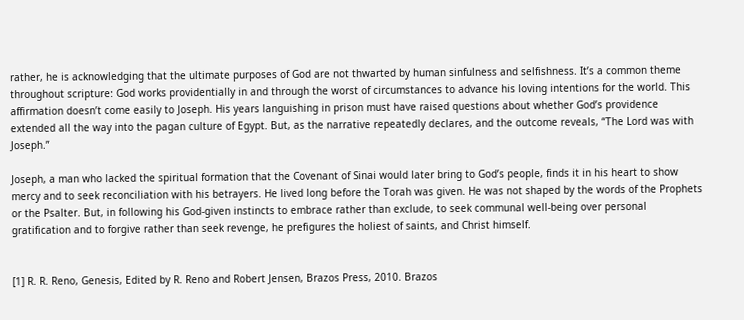rather, he is acknowledging that the ultimate purposes of God are not thwarted by human sinfulness and selfishness. It’s a common theme throughout scripture: God works providentially in and through the worst of circumstances to advance his loving intentions for the world. This affirmation doesn’t come easily to Joseph. His years languishing in prison must have raised questions about whether God’s providence extended all the way into the pagan culture of Egypt. But, as the narrative repeatedly declares, and the outcome reveals, “The Lord was with Joseph.”

Joseph, a man who lacked the spiritual formation that the Covenant of Sinai would later bring to God’s people, finds it in his heart to show mercy and to seek reconciliation with his betrayers. He lived long before the Torah was given. He was not shaped by the words of the Prophets or the Psalter. But, in following his God-given instincts to embrace rather than exclude, to seek communal well-being over personal gratification and to forgive rather than seek revenge, he prefigures the holiest of saints, and Christ himself.


[1] R. R. Reno, Genesis, Edited by R. Reno and Robert Jensen, Brazos Press, 2010. Brazos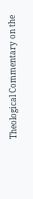Theological Commentary on the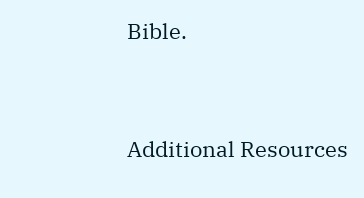Bible.


Additional Resources